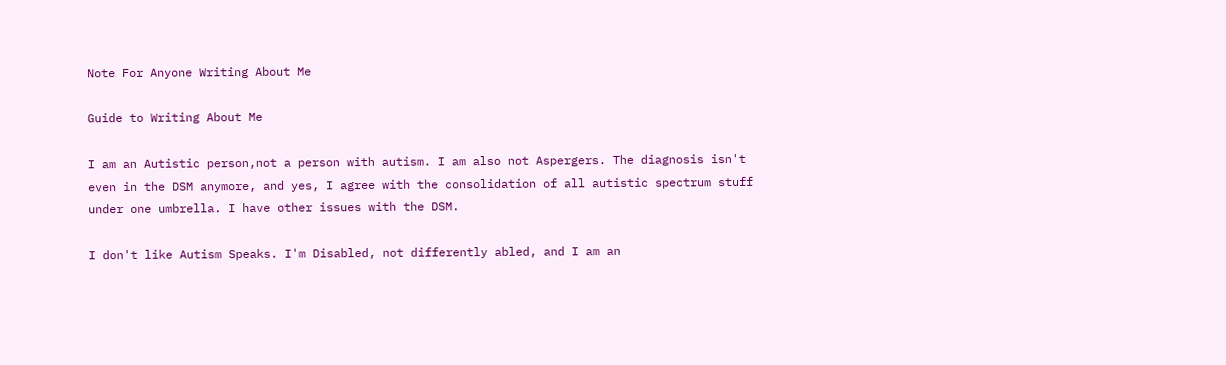Note For Anyone Writing About Me

Guide to Writing About Me

I am an Autistic person,not a person with autism. I am also not Aspergers. The diagnosis isn't even in the DSM anymore, and yes, I agree with the consolidation of all autistic spectrum stuff under one umbrella. I have other issues with the DSM.

I don't like Autism Speaks. I'm Disabled, not differently abled, and I am an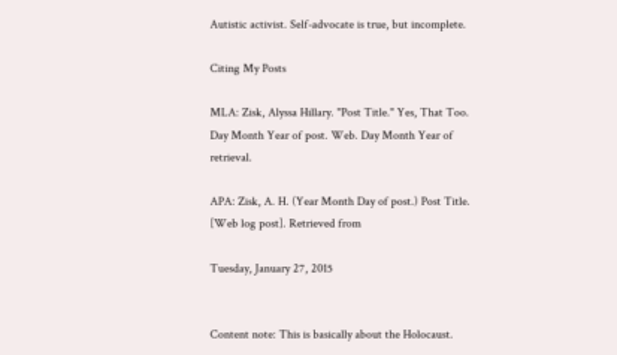Autistic activist. Self-advocate is true, but incomplete.

Citing My Posts

MLA: Zisk, Alyssa Hillary. "Post Title." Yes, That Too. Day Month Year of post. Web. Day Month Year of retrieval.

APA: Zisk, A. H. (Year Month Day of post.) Post Title. [Web log post]. Retrieved from

Tuesday, January 27, 2015


Content note: This is basically about the Holocaust.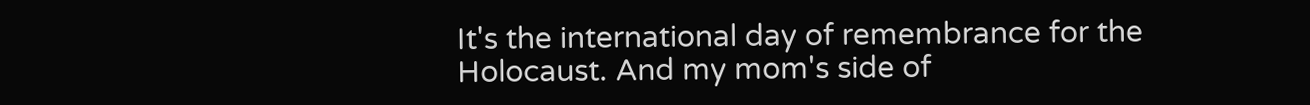It's the international day of remembrance for the Holocaust. And my mom's side of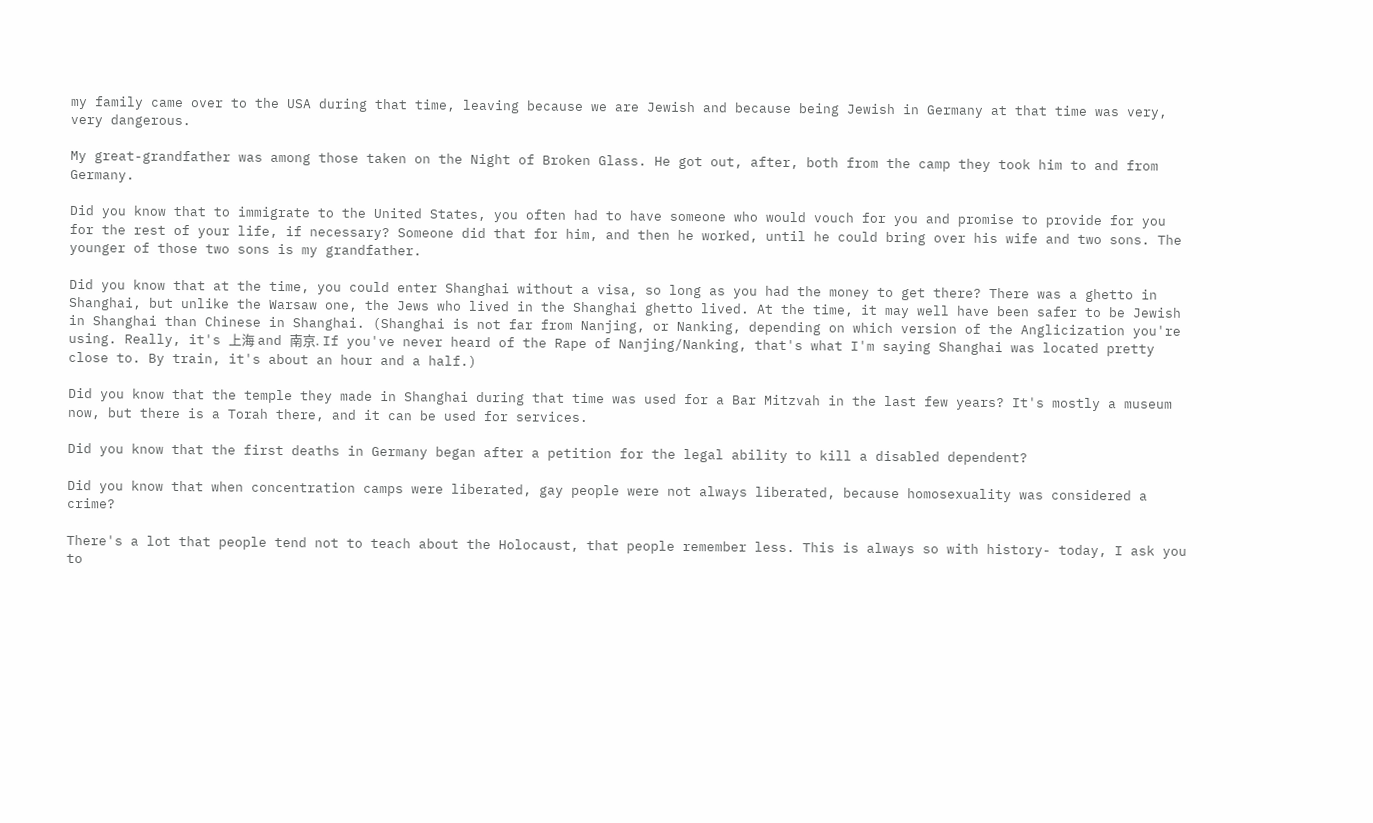my family came over to the USA during that time, leaving because we are Jewish and because being Jewish in Germany at that time was very, very dangerous.

My great-grandfather was among those taken on the Night of Broken Glass. He got out, after, both from the camp they took him to and from Germany.

Did you know that to immigrate to the United States, you often had to have someone who would vouch for you and promise to provide for you for the rest of your life, if necessary? Someone did that for him, and then he worked, until he could bring over his wife and two sons. The younger of those two sons is my grandfather.

Did you know that at the time, you could enter Shanghai without a visa, so long as you had the money to get there? There was a ghetto in Shanghai, but unlike the Warsaw one, the Jews who lived in the Shanghai ghetto lived. At the time, it may well have been safer to be Jewish in Shanghai than Chinese in Shanghai. (Shanghai is not far from Nanjing, or Nanking, depending on which version of the Anglicization you're using. Really, it's 上海 and 南京. If you've never heard of the Rape of Nanjing/Nanking, that's what I'm saying Shanghai was located pretty close to. By train, it's about an hour and a half.)

Did you know that the temple they made in Shanghai during that time was used for a Bar Mitzvah in the last few years? It's mostly a museum now, but there is a Torah there, and it can be used for services.

Did you know that the first deaths in Germany began after a petition for the legal ability to kill a disabled dependent?

Did you know that when concentration camps were liberated, gay people were not always liberated, because homosexuality was considered a crime?

There's a lot that people tend not to teach about the Holocaust, that people remember less. This is always so with history- today, I ask you to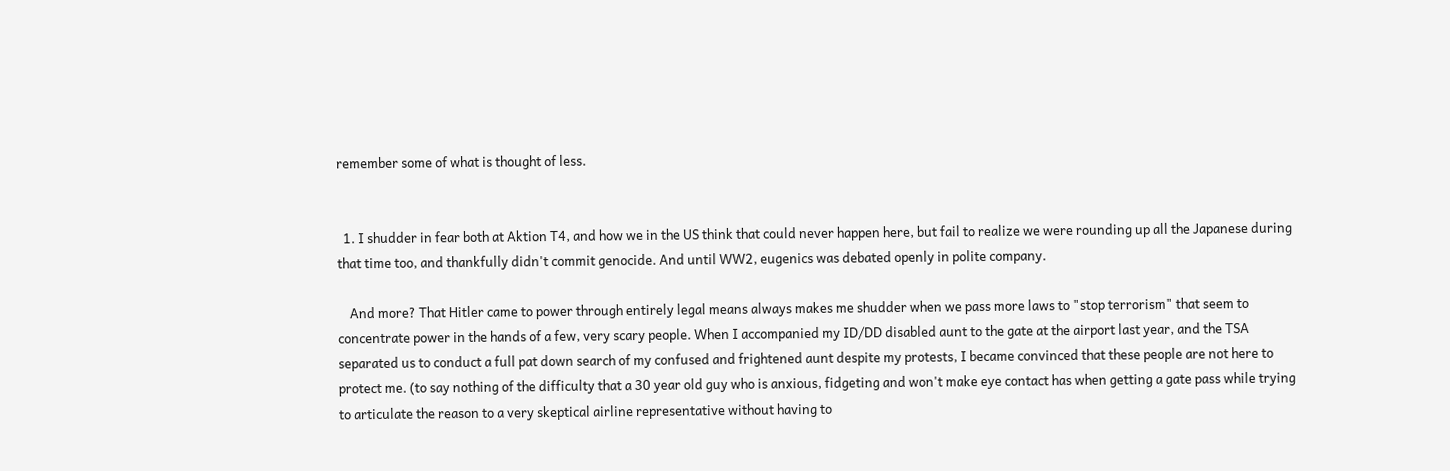remember some of what is thought of less.


  1. I shudder in fear both at Aktion T4, and how we in the US think that could never happen here, but fail to realize we were rounding up all the Japanese during that time too, and thankfully didn't commit genocide. And until WW2, eugenics was debated openly in polite company.

    And more? That Hitler came to power through entirely legal means always makes me shudder when we pass more laws to "stop terrorism" that seem to concentrate power in the hands of a few, very scary people. When I accompanied my ID/DD disabled aunt to the gate at the airport last year, and the TSA separated us to conduct a full pat down search of my confused and frightened aunt despite my protests, I became convinced that these people are not here to protect me. (to say nothing of the difficulty that a 30 year old guy who is anxious, fidgeting and won't make eye contact has when getting a gate pass while trying to articulate the reason to a very skeptical airline representative without having to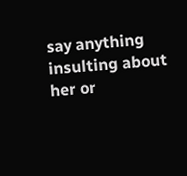say anything insulting about her or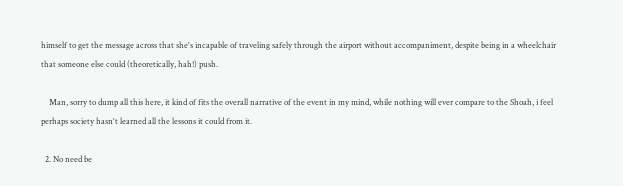himself to get the message across that she's incapable of traveling safely through the airport without accompaniment, despite being in a wheelchair that someone else could (theoretically, hah!) push.

    Man, sorry to dump all this here, it kind of fits the overall narrative of the event in my mind, while nothing will ever compare to the Shoah, i feel perhaps society hasn't learned all the lessons it could from it.

  2. No need be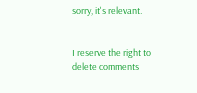sorry, it's relevant.


I reserve the right to delete comments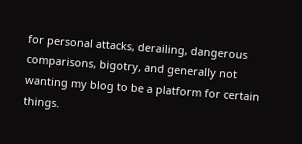for personal attacks, derailing, dangerous comparisons, bigotry, and generally not wanting my blog to be a platform for certain things.